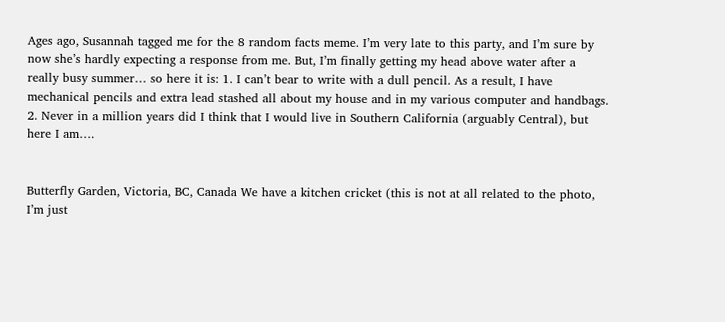Ages ago, Susannah tagged me for the 8 random facts meme. I’m very late to this party, and I’m sure by now she’s hardly expecting a response from me. But, I’m finally getting my head above water after a really busy summer… so here it is: 1. I can’t bear to write with a dull pencil. As a result, I have mechanical pencils and extra lead stashed all about my house and in my various computer and handbags. 2. Never in a million years did I think that I would live in Southern California (arguably Central), but here I am….


Butterfly Garden, Victoria, BC, Canada We have a kitchen cricket (this is not at all related to the photo, I’m just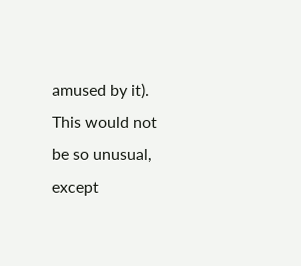amused by it). This would not be so unusual, except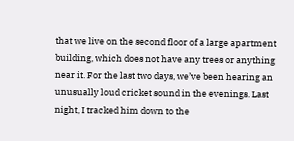that we live on the second floor of a large apartment building, which does not have any trees or anything near it. For the last two days, we’ve been hearing an unusually loud cricket sound in the evenings. Last night, I tracked him down to the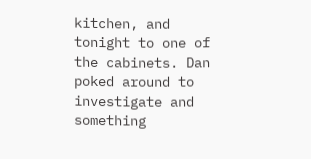kitchen, and tonight to one of the cabinets. Dan poked around to investigate and something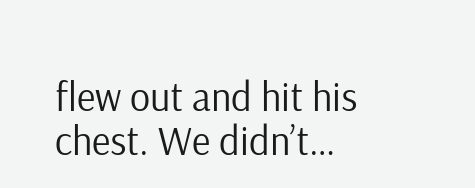flew out and hit his chest. We didn’t…